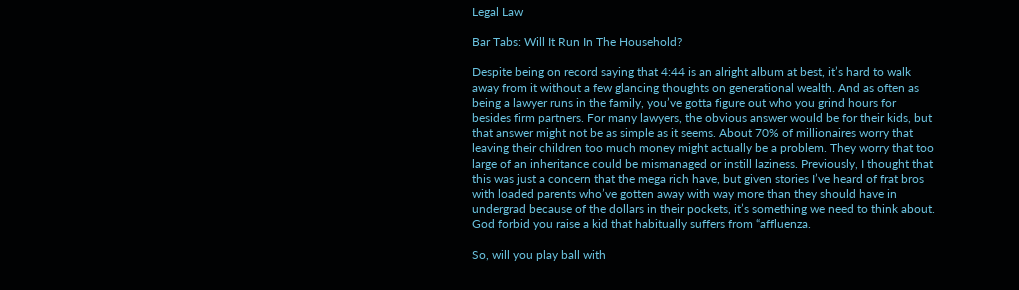Legal Law

Bar Tabs: Will It Run In The Household?

Despite being on record saying that 4:44 is an alright album at best, it’s hard to walk away from it without a few glancing thoughts on generational wealth. And as often as being a lawyer runs in the family, you’ve gotta figure out who you grind hours for besides firm partners. For many lawyers, the obvious answer would be for their kids, but that answer might not be as simple as it seems. About 70% of millionaires worry that leaving their children too much money might actually be a problem. They worry that too large of an inheritance could be mismanaged or instill laziness. Previously, I thought that this was just a concern that the mega rich have, but given stories I’ve heard of frat bros with loaded parents who’ve gotten away with way more than they should have in undergrad because of the dollars in their pockets, it’s something we need to think about. God forbid you raise a kid that habitually suffers from “affluenza.

So, will you play ball with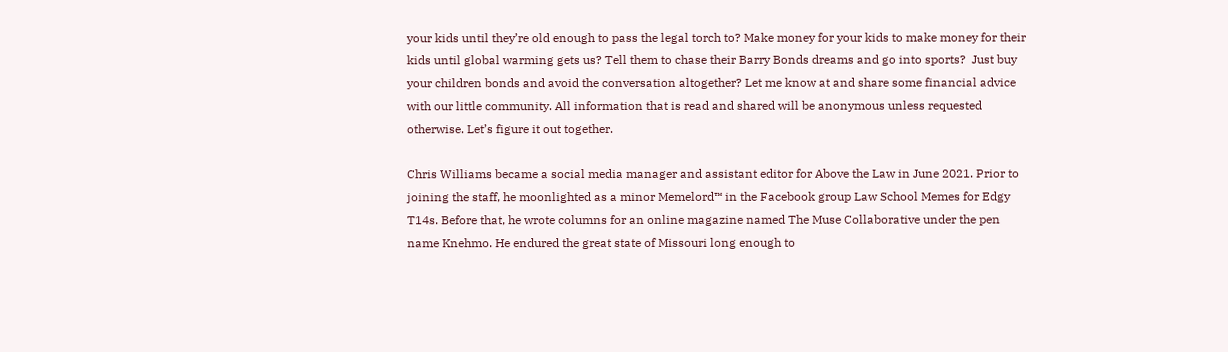your kids until they’re old enough to pass the legal torch to? Make money for your kids to make money for their kids until global warming gets us? Tell them to chase their Barry Bonds dreams and go into sports?  Just buy your children bonds and avoid the conversation altogether? Let me know at and share some financial advice with our little community. All information that is read and shared will be anonymous unless requested otherwise. Let’s figure it out together.

Chris Williams became a social media manager and assistant editor for Above the Law in June 2021. Prior to joining the staff, he moonlighted as a minor Memelord™ in the Facebook group Law School Memes for Edgy T14s. Before that, he wrote columns for an online magazine named The Muse Collaborative under the pen name Knehmo. He endured the great state of Missouri long enough to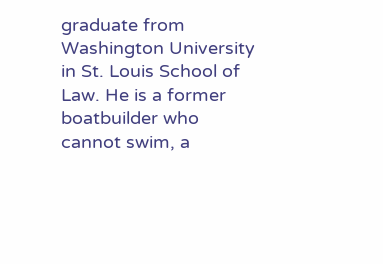graduate from Washington University in St. Louis School of Law. He is a former boatbuilder who cannot swim, a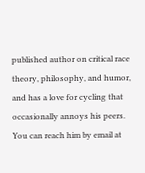published author on critical race theory, philosophy, and humor, and has a love for cycling that occasionally annoys his peers. You can reach him by email at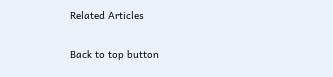Related Articles

Back to top button